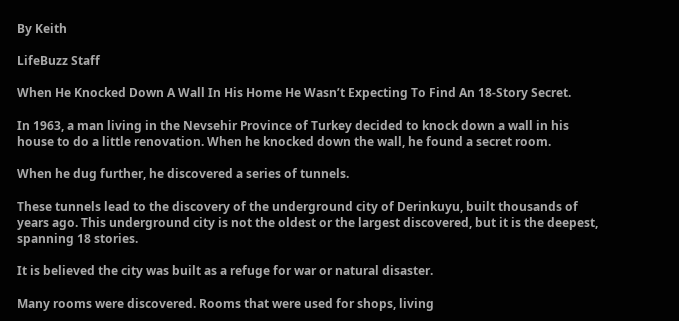By Keith

LifeBuzz Staff

When He Knocked Down A Wall In His Home He Wasn’t Expecting To Find An 18-Story Secret.

In 1963, a man living in the Nevsehir Province of Turkey decided to knock down a wall in his house to do a little renovation. When he knocked down the wall, he found a secret room.

When he dug further, he discovered a series of tunnels.

These tunnels lead to the discovery of the underground city of Derinkuyu, built thousands of years ago. This underground city is not the oldest or the largest discovered, but it is the deepest, spanning 18 stories.

It is believed the city was built as a refuge for war or natural disaster.

Many rooms were discovered. Rooms that were used for shops, living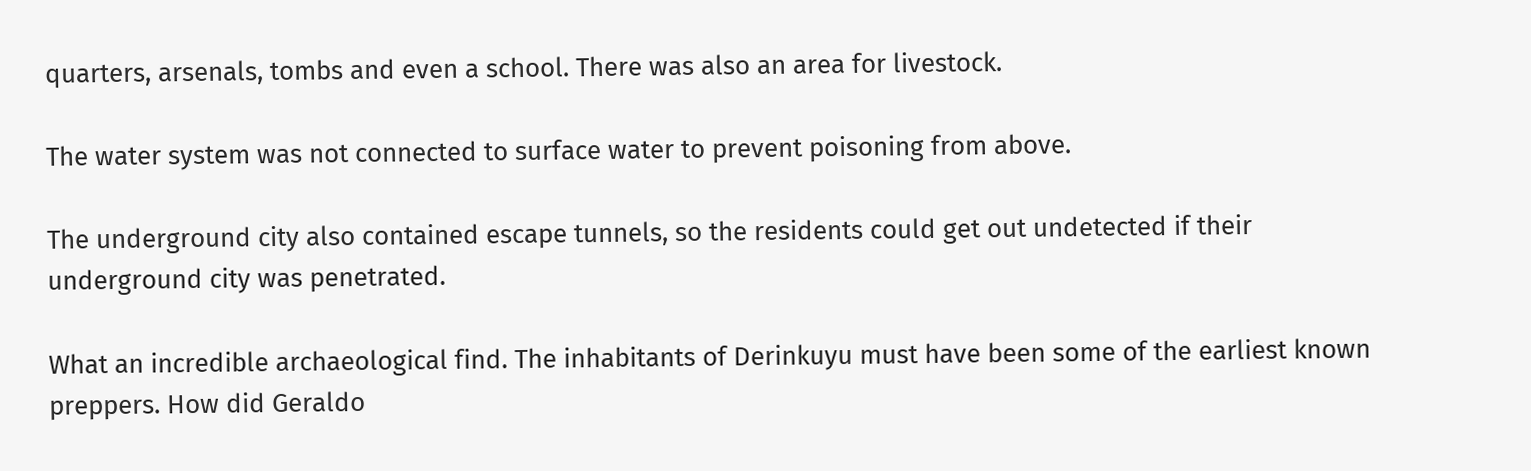quarters, arsenals, tombs and even a school. There was also an area for livestock.

The water system was not connected to surface water to prevent poisoning from above.

The underground city also contained escape tunnels, so the residents could get out undetected if their underground city was penetrated.

What an incredible archaeological find. The inhabitants of Derinkuyu must have been some of the earliest known preppers. How did Geraldo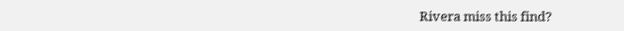Rivera miss this find?